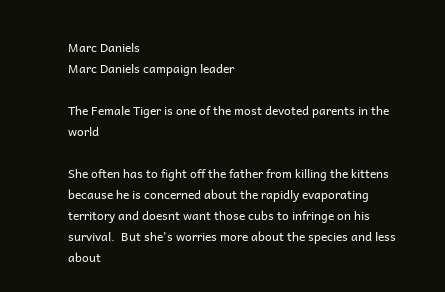Marc Daniels
Marc Daniels campaign leader

The Female Tiger is one of the most devoted parents in the world

She often has to fight off the father from killing the kittens because he is concerned about the rapidly evaporating territory and doesnt want those cubs to infringe on his survival.  But she's worries more about the species and less about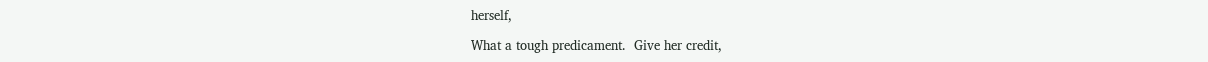herself,

What a tough predicament.  Give her credit,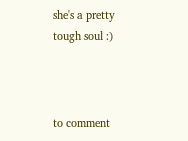she's a pretty tough soul :)



to comment